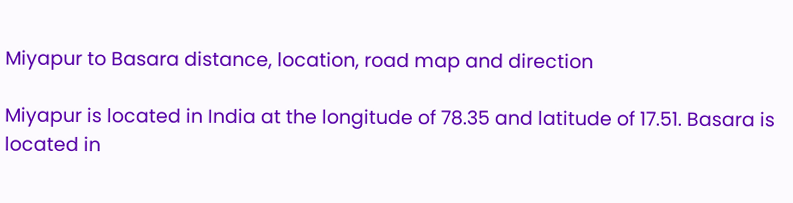Miyapur to Basara distance, location, road map and direction

Miyapur is located in India at the longitude of 78.35 and latitude of 17.51. Basara is located in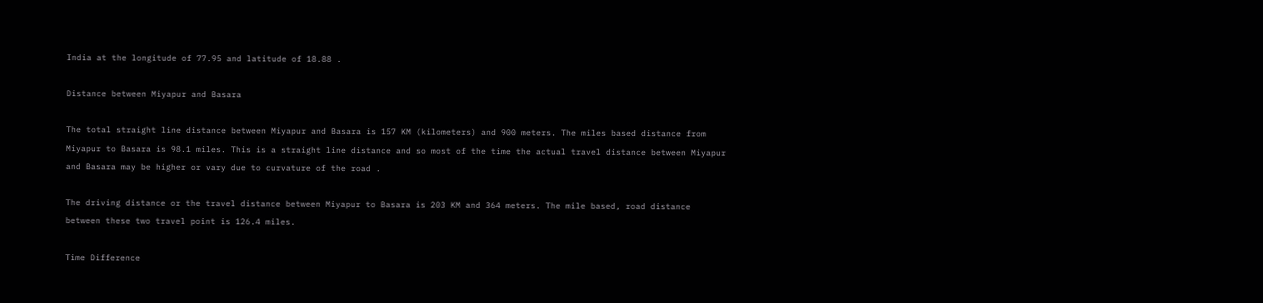India at the longitude of 77.95 and latitude of 18.88 .

Distance between Miyapur and Basara

The total straight line distance between Miyapur and Basara is 157 KM (kilometers) and 900 meters. The miles based distance from Miyapur to Basara is 98.1 miles. This is a straight line distance and so most of the time the actual travel distance between Miyapur and Basara may be higher or vary due to curvature of the road .

The driving distance or the travel distance between Miyapur to Basara is 203 KM and 364 meters. The mile based, road distance between these two travel point is 126.4 miles.

Time Difference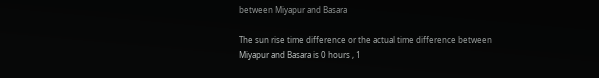between Miyapur and Basara

The sun rise time difference or the actual time difference between Miyapur and Basara is 0 hours , 1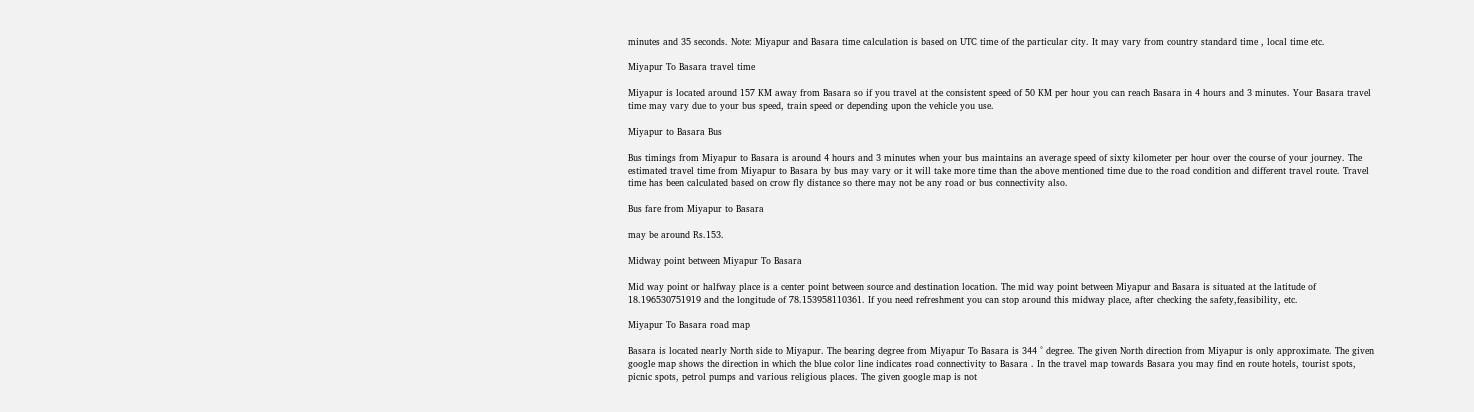minutes and 35 seconds. Note: Miyapur and Basara time calculation is based on UTC time of the particular city. It may vary from country standard time , local time etc.

Miyapur To Basara travel time

Miyapur is located around 157 KM away from Basara so if you travel at the consistent speed of 50 KM per hour you can reach Basara in 4 hours and 3 minutes. Your Basara travel time may vary due to your bus speed, train speed or depending upon the vehicle you use.

Miyapur to Basara Bus

Bus timings from Miyapur to Basara is around 4 hours and 3 minutes when your bus maintains an average speed of sixty kilometer per hour over the course of your journey. The estimated travel time from Miyapur to Basara by bus may vary or it will take more time than the above mentioned time due to the road condition and different travel route. Travel time has been calculated based on crow fly distance so there may not be any road or bus connectivity also.

Bus fare from Miyapur to Basara

may be around Rs.153.

Midway point between Miyapur To Basara

Mid way point or halfway place is a center point between source and destination location. The mid way point between Miyapur and Basara is situated at the latitude of 18.196530751919 and the longitude of 78.153958110361. If you need refreshment you can stop around this midway place, after checking the safety,feasibility, etc.

Miyapur To Basara road map

Basara is located nearly North side to Miyapur. The bearing degree from Miyapur To Basara is 344 ° degree. The given North direction from Miyapur is only approximate. The given google map shows the direction in which the blue color line indicates road connectivity to Basara . In the travel map towards Basara you may find en route hotels, tourist spots, picnic spots, petrol pumps and various religious places. The given google map is not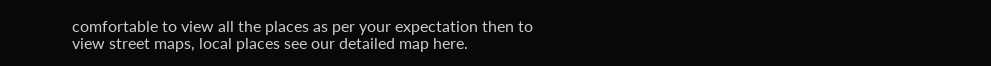comfortable to view all the places as per your expectation then to view street maps, local places see our detailed map here.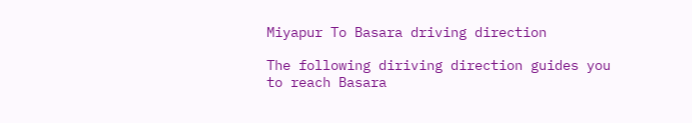Miyapur To Basara driving direction

The following diriving direction guides you to reach Basara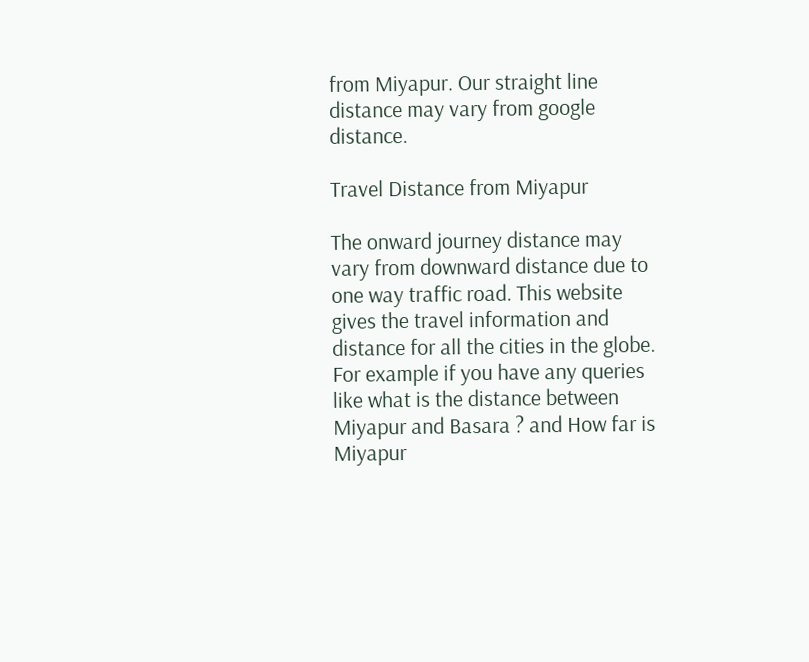from Miyapur. Our straight line distance may vary from google distance.

Travel Distance from Miyapur

The onward journey distance may vary from downward distance due to one way traffic road. This website gives the travel information and distance for all the cities in the globe. For example if you have any queries like what is the distance between Miyapur and Basara ? and How far is Miyapur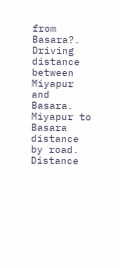from Basara?. Driving distance between Miyapur and Basara. Miyapur to Basara distance by road. Distance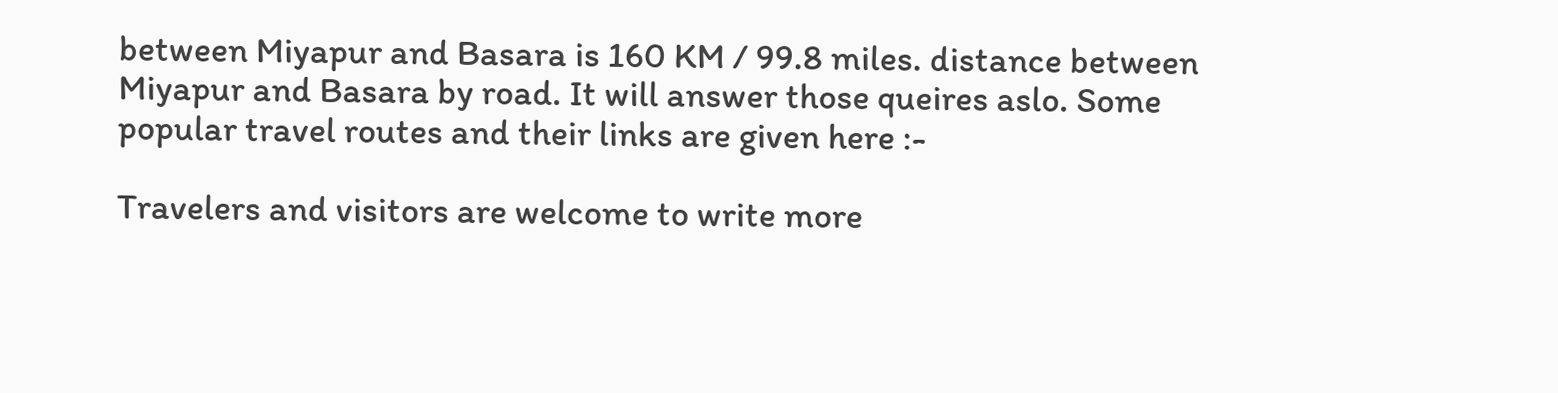between Miyapur and Basara is 160 KM / 99.8 miles. distance between Miyapur and Basara by road. It will answer those queires aslo. Some popular travel routes and their links are given here :-

Travelers and visitors are welcome to write more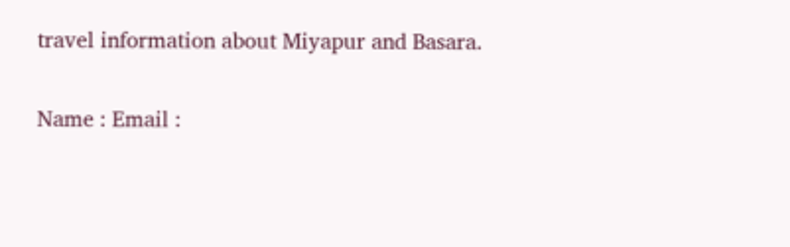travel information about Miyapur and Basara.

Name : Email :